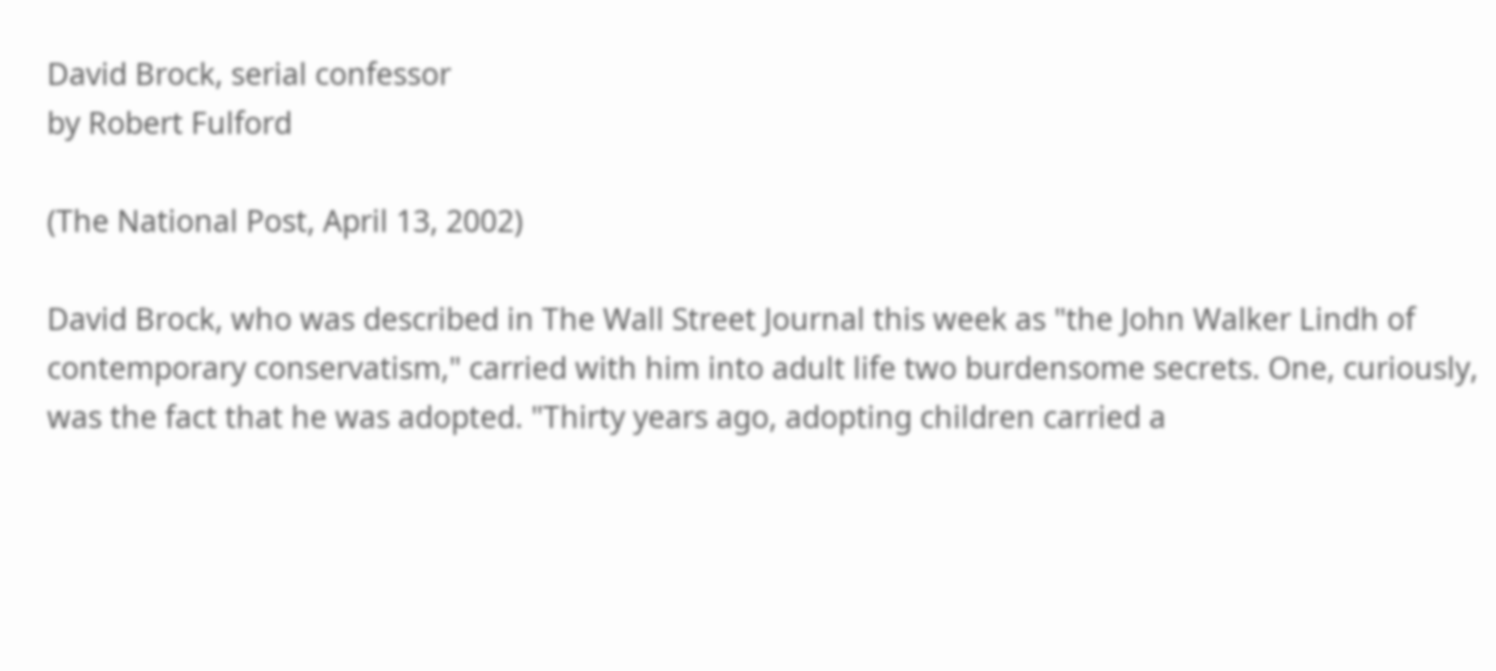David Brock, serial confessor
by Robert Fulford

(The National Post, April 13, 2002)

David Brock, who was described in The Wall Street Journal this week as "the John Walker Lindh of contemporary conservatism," carried with him into adult life two burdensome secrets. One, curiously, was the fact that he was adopted. "Thirty years ago, adopting children carried a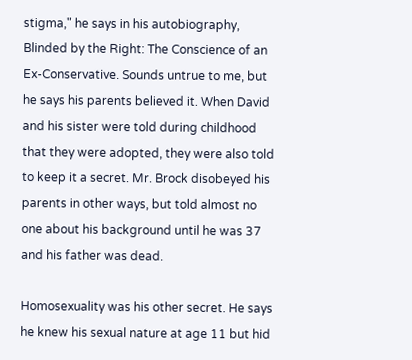stigma," he says in his autobiography, Blinded by the Right: The Conscience of an Ex-Conservative. Sounds untrue to me, but he says his parents believed it. When David and his sister were told during childhood that they were adopted, they were also told to keep it a secret. Mr. Brock disobeyed his parents in other ways, but told almost no one about his background until he was 37 and his father was dead.

Homosexuality was his other secret. He says he knew his sexual nature at age 11 but hid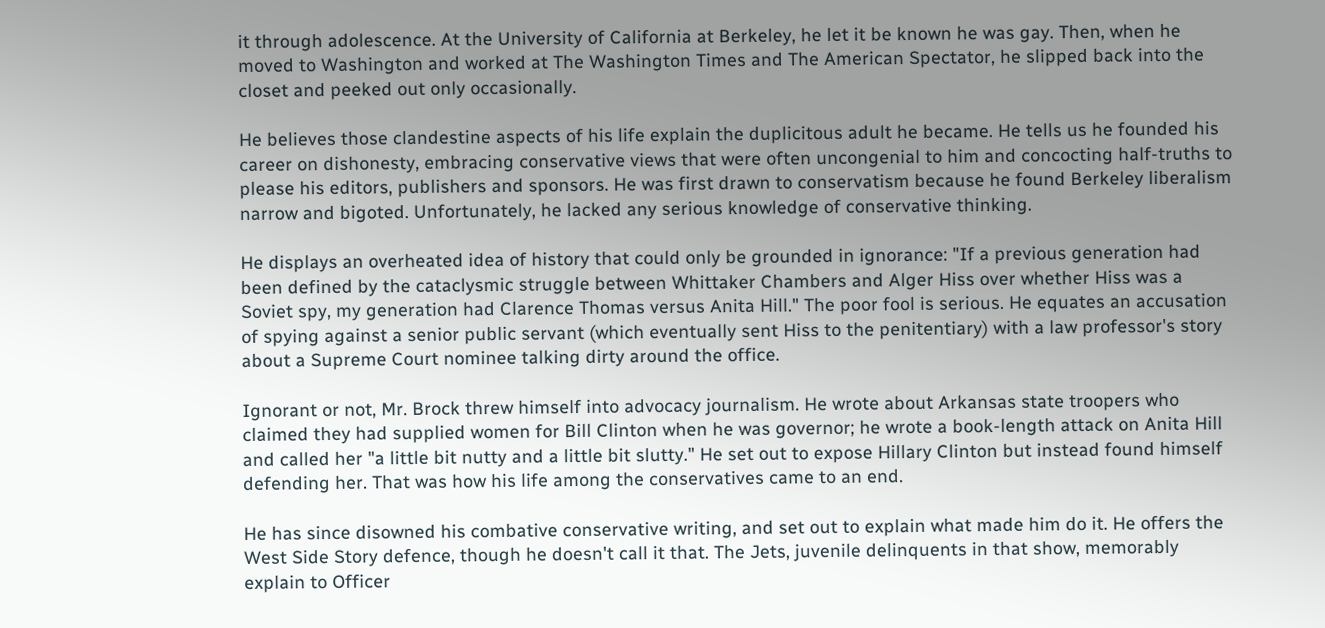it through adolescence. At the University of California at Berkeley, he let it be known he was gay. Then, when he moved to Washington and worked at The Washington Times and The American Spectator, he slipped back into the closet and peeked out only occasionally.

He believes those clandestine aspects of his life explain the duplicitous adult he became. He tells us he founded his career on dishonesty, embracing conservative views that were often uncongenial to him and concocting half-truths to please his editors, publishers and sponsors. He was first drawn to conservatism because he found Berkeley liberalism narrow and bigoted. Unfortunately, he lacked any serious knowledge of conservative thinking.

He displays an overheated idea of history that could only be grounded in ignorance: "If a previous generation had been defined by the cataclysmic struggle between Whittaker Chambers and Alger Hiss over whether Hiss was a Soviet spy, my generation had Clarence Thomas versus Anita Hill." The poor fool is serious. He equates an accusation of spying against a senior public servant (which eventually sent Hiss to the penitentiary) with a law professor's story about a Supreme Court nominee talking dirty around the office.

Ignorant or not, Mr. Brock threw himself into advocacy journalism. He wrote about Arkansas state troopers who claimed they had supplied women for Bill Clinton when he was governor; he wrote a book-length attack on Anita Hill and called her "a little bit nutty and a little bit slutty." He set out to expose Hillary Clinton but instead found himself defending her. That was how his life among the conservatives came to an end.

He has since disowned his combative conservative writing, and set out to explain what made him do it. He offers the West Side Story defence, though he doesn't call it that. The Jets, juvenile delinquents in that show, memorably explain to Officer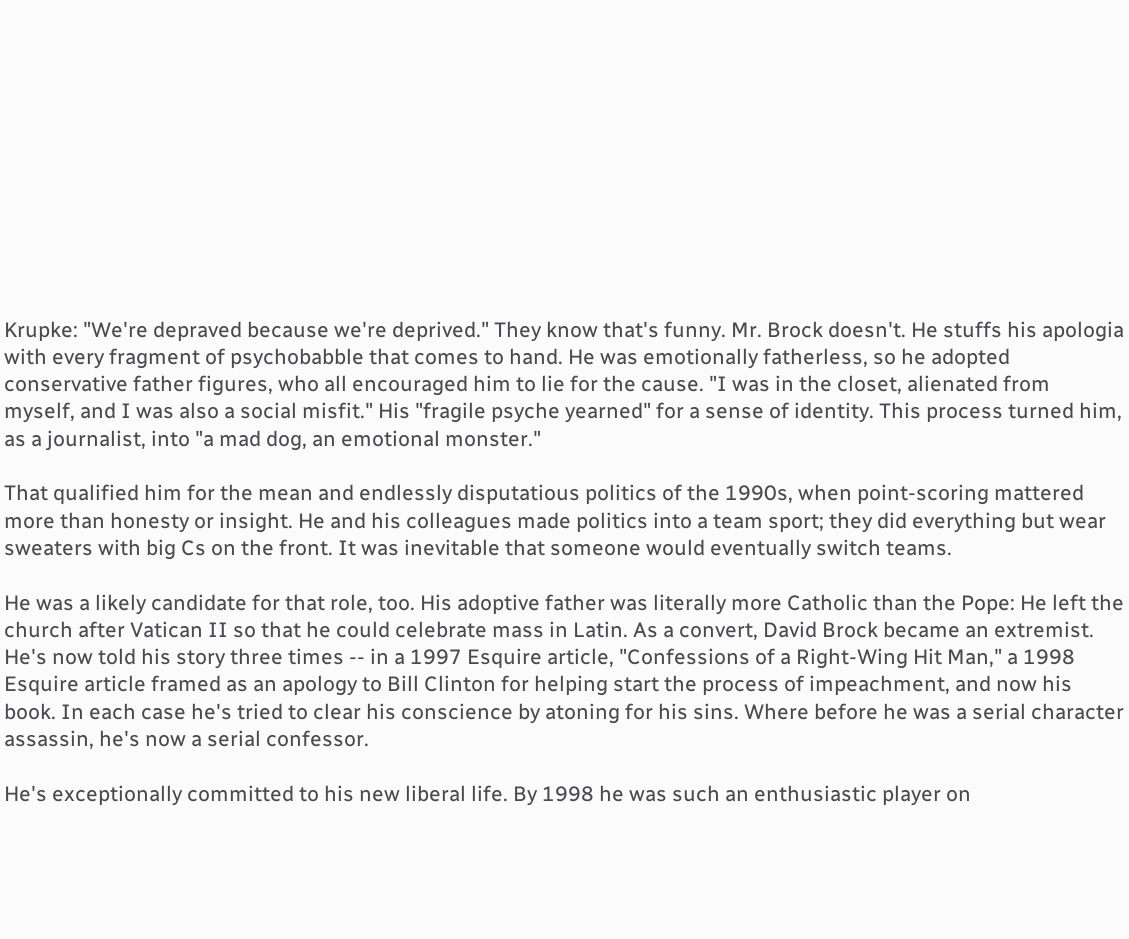Krupke: "We're depraved because we're deprived." They know that's funny. Mr. Brock doesn't. He stuffs his apologia with every fragment of psychobabble that comes to hand. He was emotionally fatherless, so he adopted conservative father figures, who all encouraged him to lie for the cause. "I was in the closet, alienated from myself, and I was also a social misfit." His "fragile psyche yearned" for a sense of identity. This process turned him, as a journalist, into "a mad dog, an emotional monster."

That qualified him for the mean and endlessly disputatious politics of the 1990s, when point-scoring mattered more than honesty or insight. He and his colleagues made politics into a team sport; they did everything but wear sweaters with big Cs on the front. It was inevitable that someone would eventually switch teams.

He was a likely candidate for that role, too. His adoptive father was literally more Catholic than the Pope: He left the church after Vatican II so that he could celebrate mass in Latin. As a convert, David Brock became an extremist. He's now told his story three times -- in a 1997 Esquire article, "Confessions of a Right-Wing Hit Man," a 1998 Esquire article framed as an apology to Bill Clinton for helping start the process of impeachment, and now his book. In each case he's tried to clear his conscience by atoning for his sins. Where before he was a serial character assassin, he's now a serial confessor.

He's exceptionally committed to his new liberal life. By 1998 he was such an enthusiastic player on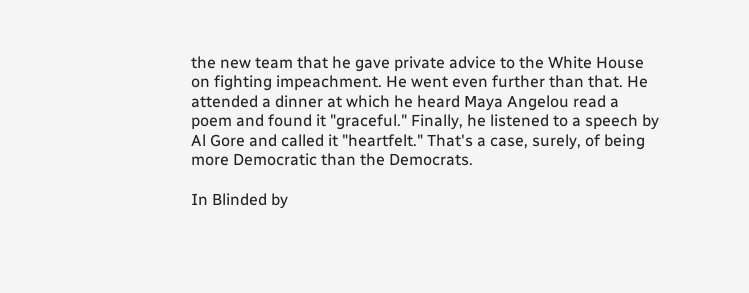the new team that he gave private advice to the White House on fighting impeachment. He went even further than that. He attended a dinner at which he heard Maya Angelou read a poem and found it "graceful." Finally, he listened to a speech by Al Gore and called it "heartfelt." That's a case, surely, of being more Democratic than the Democrats.

In Blinded by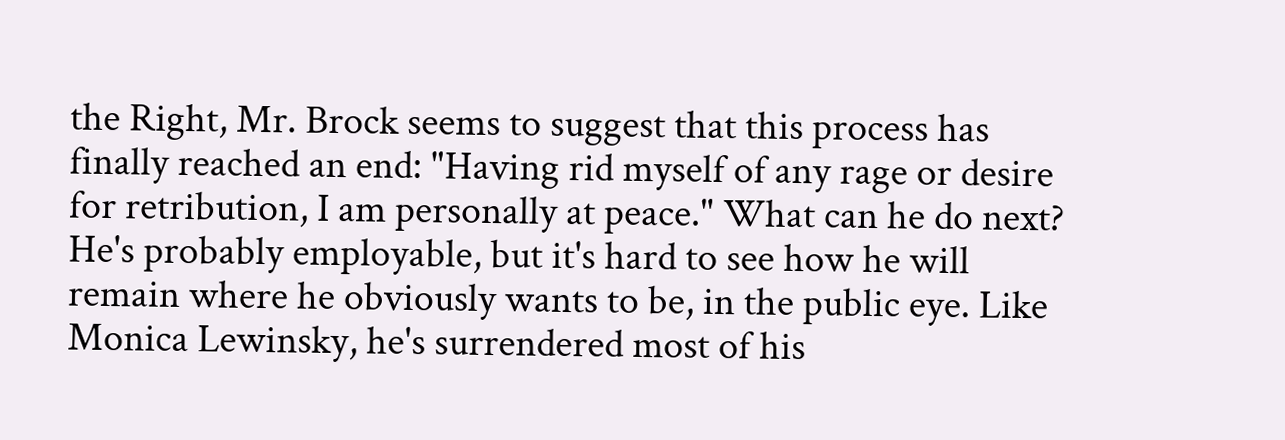the Right, Mr. Brock seems to suggest that this process has finally reached an end: "Having rid myself of any rage or desire for retribution, I am personally at peace." What can he do next? He's probably employable, but it's hard to see how he will remain where he obviously wants to be, in the public eye. Like Monica Lewinsky, he's surrendered most of his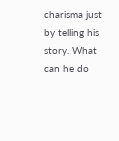charisma just by telling his story. What can he do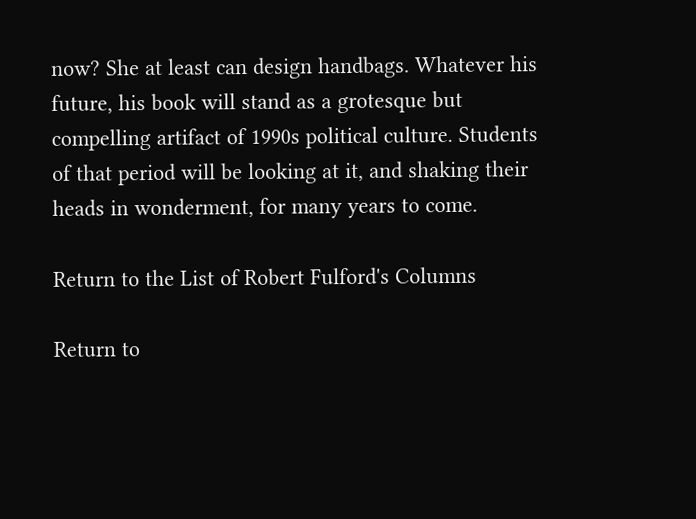now? She at least can design handbags. Whatever his future, his book will stand as a grotesque but compelling artifact of 1990s political culture. Students of that period will be looking at it, and shaking their heads in wonderment, for many years to come.

Return to the List of Robert Fulford's Columns

Return to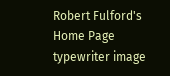Robert Fulford's Home Page
typewriter image